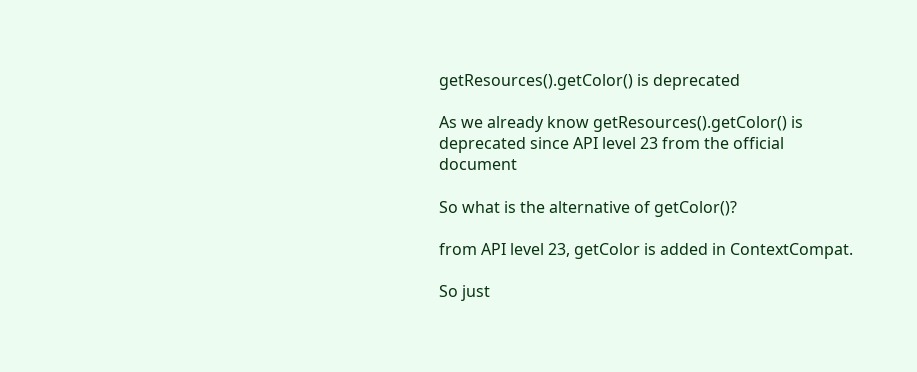getResources().getColor() is deprecated

As we already know getResources().getColor() is deprecated since API level 23 from the official document

So what is the alternative of getColor()?

from API level 23, getColor is added in ContextCompat.

So just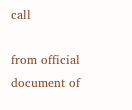call

from official document of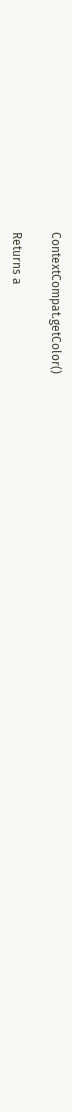ContextCompat.getColor()

Returns a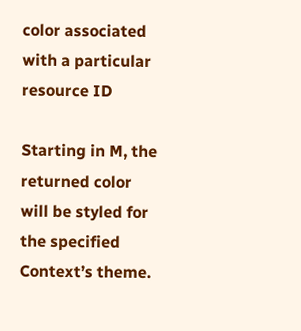color associated with a particular resource ID

Starting in M, the returned color will be styled for the specified Context’s theme.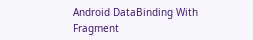Android DataBinding With Fragment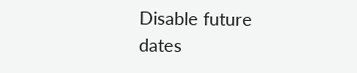Disable future dates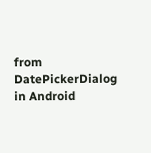from DatePickerDialog in Android